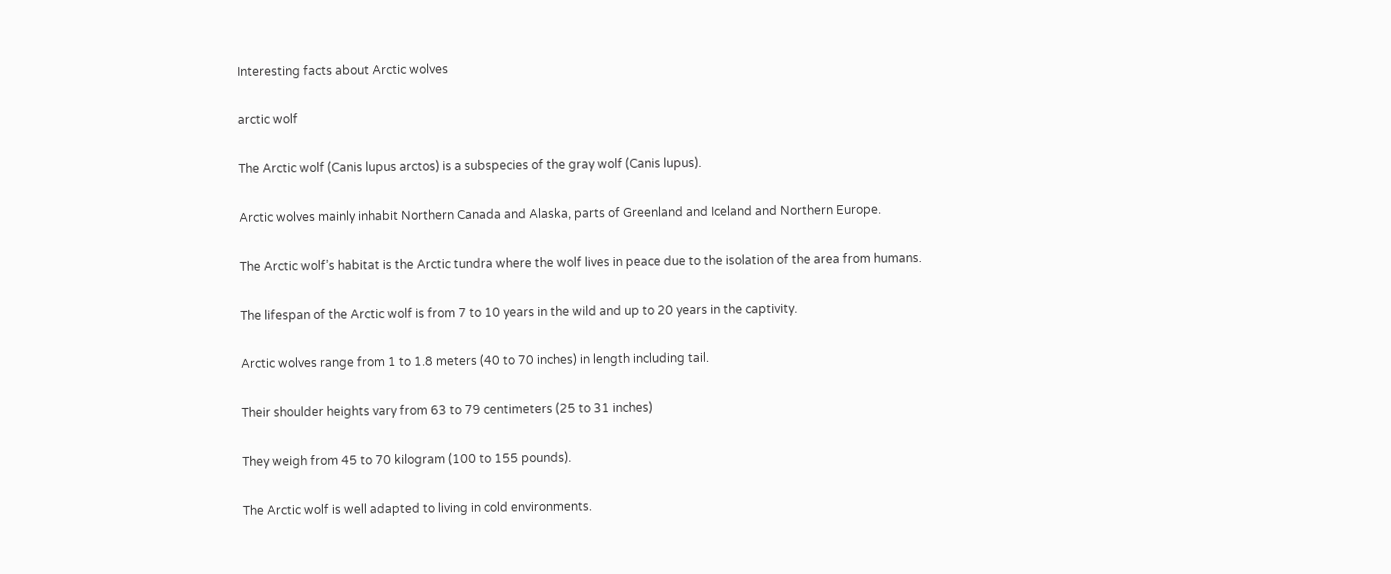Interesting facts about Arctic wolves

arctic wolf

The Arctic wolf (Canis lupus arctos) is a subspecies of the gray wolf (Canis lupus).

Arctic wolves mainly inhabit Northern Canada and Alaska, parts of Greenland and Iceland and Northern Europe.

The Arctic wolf’s habitat is the Arctic tundra where the wolf lives in peace due to the isolation of the area from humans.

The lifespan of the Arctic wolf is from 7 to 10 years in the wild and up to 20 years in the captivity.

Arctic wolves range from 1 to 1.8 meters (40 to 70 inches) in length including tail.

Their shoulder heights vary from 63 to 79 centimeters (25 to 31 inches)

They weigh from 45 to 70 kilogram (100 to 155 pounds).

The Arctic wolf is well adapted to living in cold environments.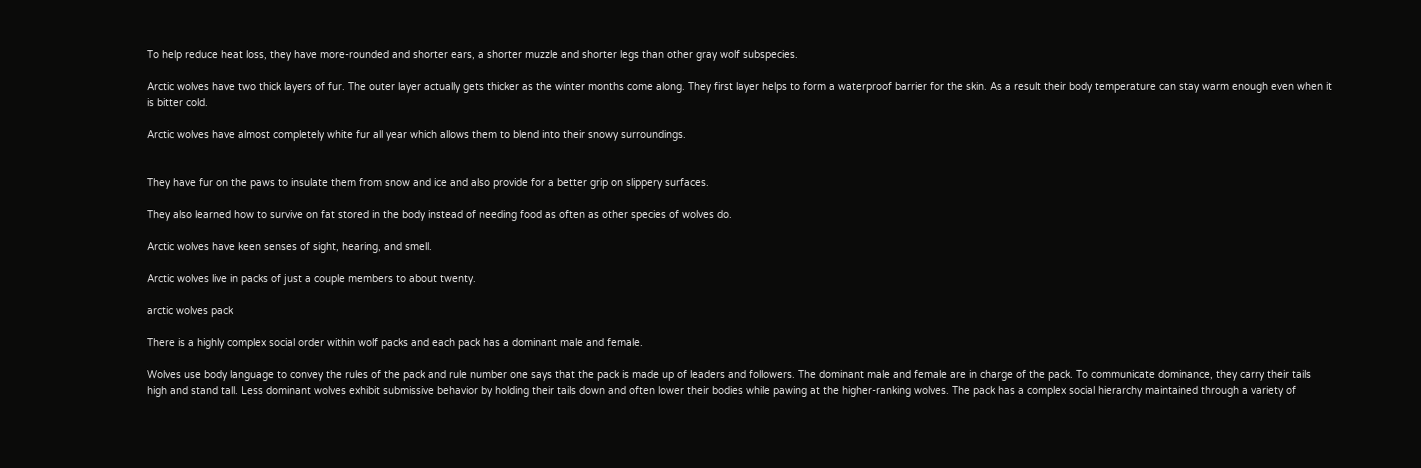To help reduce heat loss, they have more-rounded and shorter ears, a shorter muzzle and shorter legs than other gray wolf subspecies.

Arctic wolves have two thick layers of fur. The outer layer actually gets thicker as the winter months come along. They first layer helps to form a waterproof barrier for the skin. As a result their body temperature can stay warm enough even when it is bitter cold.

Arctic wolves have almost completely white fur all year which allows them to blend into their snowy surroundings.


They have fur on the paws to insulate them from snow and ice and also provide for a better grip on slippery surfaces.

They also learned how to survive on fat stored in the body instead of needing food as often as other species of wolves do.

Arctic wolves have keen senses of sight, hearing, and smell.

Arctic wolves live in packs of just a couple members to about twenty.

arctic wolves pack

There is a highly complex social order within wolf packs and each pack has a dominant male and female.

Wolves use body language to convey the rules of the pack and rule number one says that the pack is made up of leaders and followers. The dominant male and female are in charge of the pack. To communicate dominance, they carry their tails high and stand tall. Less dominant wolves exhibit submissive behavior by holding their tails down and often lower their bodies while pawing at the higher-ranking wolves. The pack has a complex social hierarchy maintained through a variety of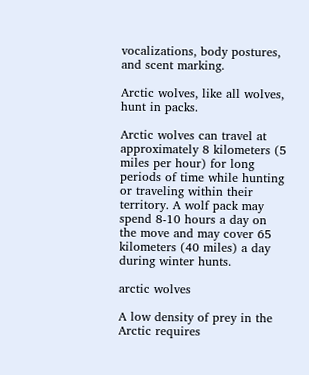vocalizations, body postures, and scent marking.

Arctic wolves, like all wolves, hunt in packs.

Arctic wolves can travel at approximately 8 kilometers (5 miles per hour) for long periods of time while hunting or traveling within their territory. A wolf pack may spend 8-10 hours a day on the move and may cover 65 kilometers (40 miles) a day during winter hunts.

arctic wolves

A low density of prey in the Arctic requires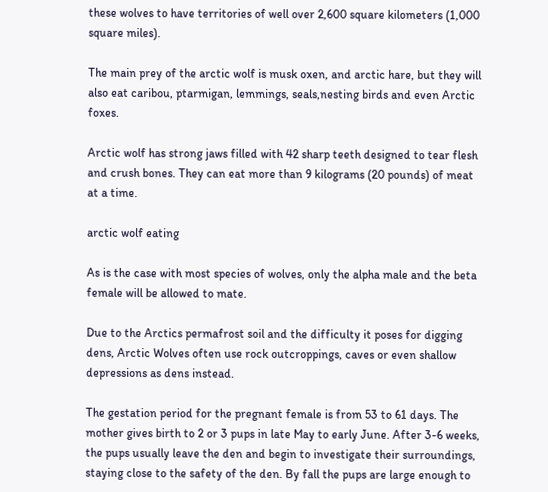these wolves to have territories of well over 2,600 square kilometers (1,000 square miles).

The main prey of the arctic wolf is musk oxen, and arctic hare, but they will also eat caribou, ptarmigan, lemmings, seals,nesting birds and even Arctic foxes.

Arctic wolf has strong jaws filled with 42 sharp teeth designed to tear flesh and crush bones. They can eat more than 9 kilograms (20 pounds) of meat at a time.

arctic wolf eating

As is the case with most species of wolves, only the alpha male and the beta female will be allowed to mate.

Due to the Arctics permafrost soil and the difficulty it poses for digging dens, Arctic Wolves often use rock outcroppings, caves or even shallow depressions as dens instead.

The gestation period for the pregnant female is from 53 to 61 days. The mother gives birth to 2 or 3 pups in late May to early June. After 3-6 weeks, the pups usually leave the den and begin to investigate their surroundings, staying close to the safety of the den. By fall the pups are large enough to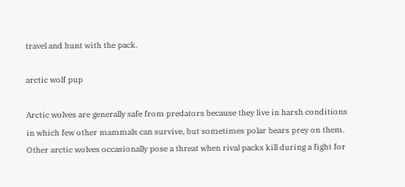travel and hunt with the pack.

arctic wolf pup

Arctic wolves are generally safe from predators because they live in harsh conditions in which few other mammals can survive, but sometimes polar bears prey on them. Other arctic wolves occasionally pose a threat when rival packs kill during a fight for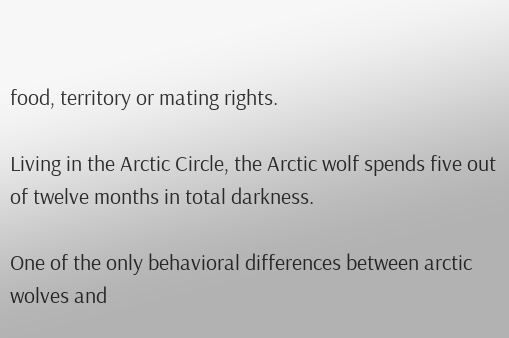food, territory or mating rights.

Living in the Arctic Circle, the Arctic wolf spends five out of twelve months in total darkness.

One of the only behavioral differences between arctic wolves and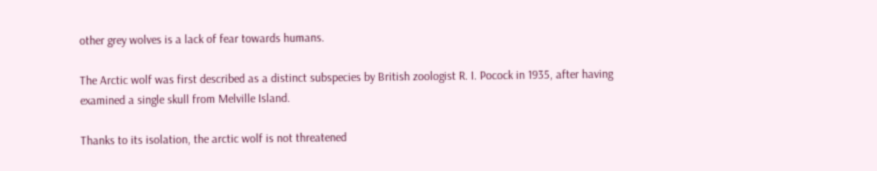other grey wolves is a lack of fear towards humans.

The Arctic wolf was first described as a distinct subspecies by British zoologist R. I. Pocock in 1935, after having examined a single skull from Melville Island.

Thanks to its isolation, the arctic wolf is not threatened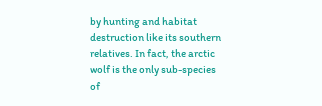by hunting and habitat destruction like its southern relatives. In fact, the arctic wolf is the only sub-species of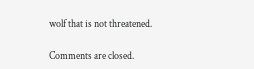wolf that is not threatened.

Comments are closed.